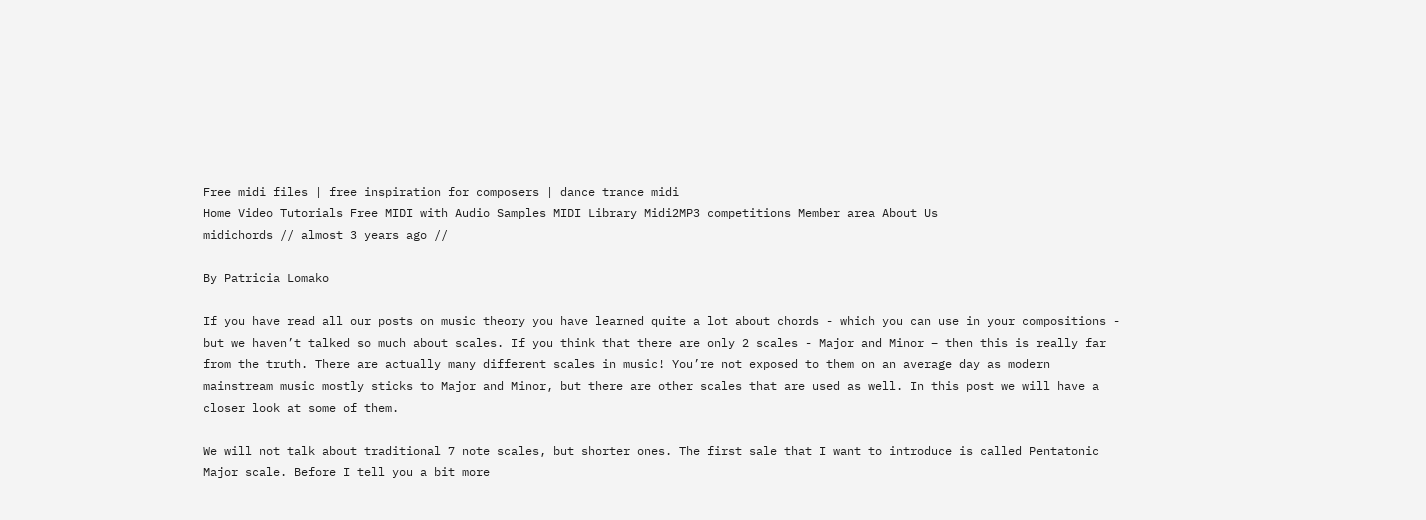Free midi files | free inspiration for composers | dance trance midi
Home Video Tutorials Free MIDI with Audio Samples MIDI Library Midi2MP3 competitions Member area About Us
midichords // almost 3 years ago //

By Patricia Lomako

If you have read all our posts on music theory you have learned quite a lot about chords - which you can use in your compositions - but we haven’t talked so much about scales. If you think that there are only 2 scales - Major and Minor – then this is really far from the truth. There are actually many different scales in music! You’re not exposed to them on an average day as modern mainstream music mostly sticks to Major and Minor, but there are other scales that are used as well. In this post we will have a closer look at some of them.

We will not talk about traditional 7 note scales, but shorter ones. The first sale that I want to introduce is called Pentatonic Major scale. Before I tell you a bit more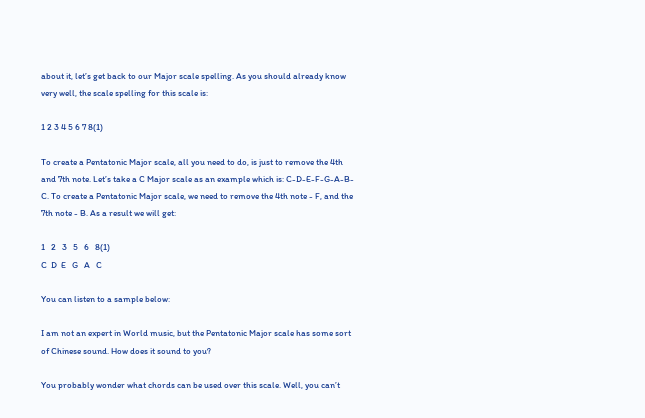about it, let’s get back to our Major scale spelling. As you should already know very well, the scale spelling for this scale is:

1 2 3 4 5 6 7 8(1)

To create a Pentatonic Major scale, all you need to do, is just to remove the 4th and 7th note. Let’s take a C Major scale as an example which is: C-D-E-F-G-A-B-C. To create a Pentatonic Major scale, we need to remove the 4th note - F, and the 7th note - B. As a result we will get:

1   2   3   5   6   8(1)
C  D  E   G   A   C

You can listen to a sample below:

I am not an expert in World music, but the Pentatonic Major scale has some sort of Chinese sound. How does it sound to you?

You probably wonder what chords can be used over this scale. Well, you can’t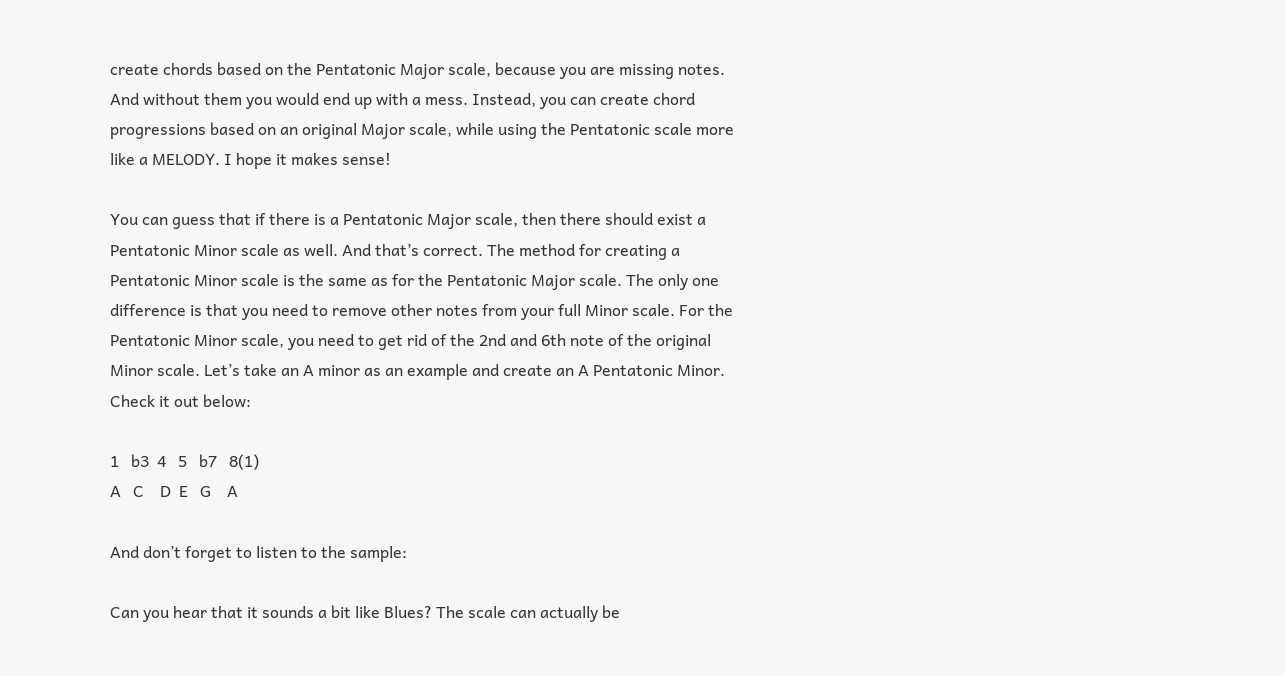create chords based on the Pentatonic Major scale, because you are missing notes. And without them you would end up with a mess. Instead, you can create chord progressions based on an original Major scale, while using the Pentatonic scale more like a MELODY. I hope it makes sense!

You can guess that if there is a Pentatonic Major scale, then there should exist a Pentatonic Minor scale as well. And that’s correct. The method for creating a Pentatonic Minor scale is the same as for the Pentatonic Major scale. The only one difference is that you need to remove other notes from your full Minor scale. For the Pentatonic Minor scale, you need to get rid of the 2nd and 6th note of the original Minor scale. Let’s take an A minor as an example and create an A Pentatonic Minor. Check it out below:

1   b3  4   5   b7   8(1)
A   C    D  E   G    A

And don’t forget to listen to the sample:

Can you hear that it sounds a bit like Blues? The scale can actually be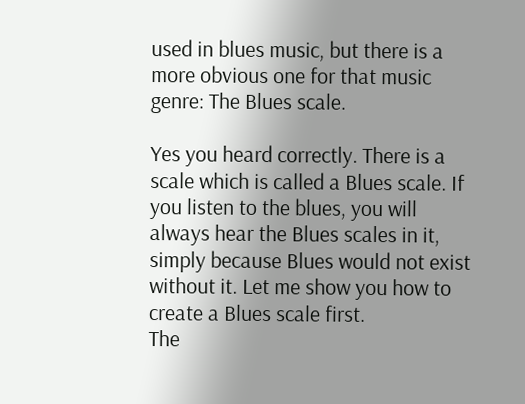used in blues music, but there is a more obvious one for that music genre: The Blues scale.

Yes you heard correctly. There is a scale which is called a Blues scale. If you listen to the blues, you will always hear the Blues scales in it, simply because Blues would not exist without it. Let me show you how to create a Blues scale first.
The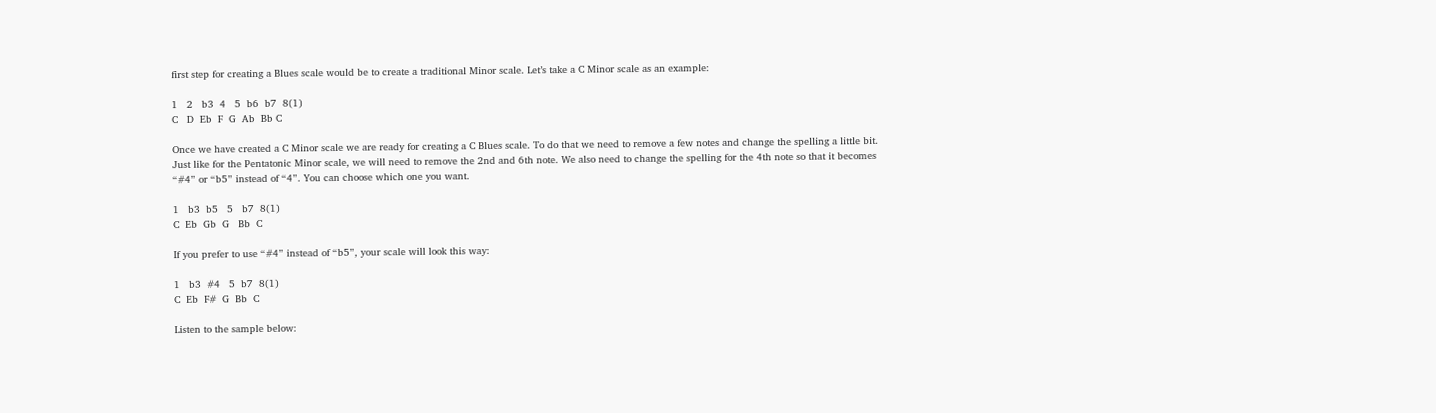first step for creating a Blues scale would be to create a traditional Minor scale. Let’s take a C Minor scale as an example:

1   2   b3  4   5  b6  b7  8(1)
C   D  Eb  F  G  Ab  Bb C

Once we have created a C Minor scale we are ready for creating a C Blues scale. To do that we need to remove a few notes and change the spelling a little bit. Just like for the Pentatonic Minor scale, we will need to remove the 2nd and 6th note. We also need to change the spelling for the 4th note so that it becomes “#4” or “b5” instead of “4”. You can choose which one you want.

1   b3  b5   5   b7  8(1)
C  Eb  Gb  G   Bb  C

If you prefer to use “#4” instead of “b5”, your scale will look this way:

1   b3  #4   5  b7  8(1)
C  Eb  F#  G  Bb  C

Listen to the sample below: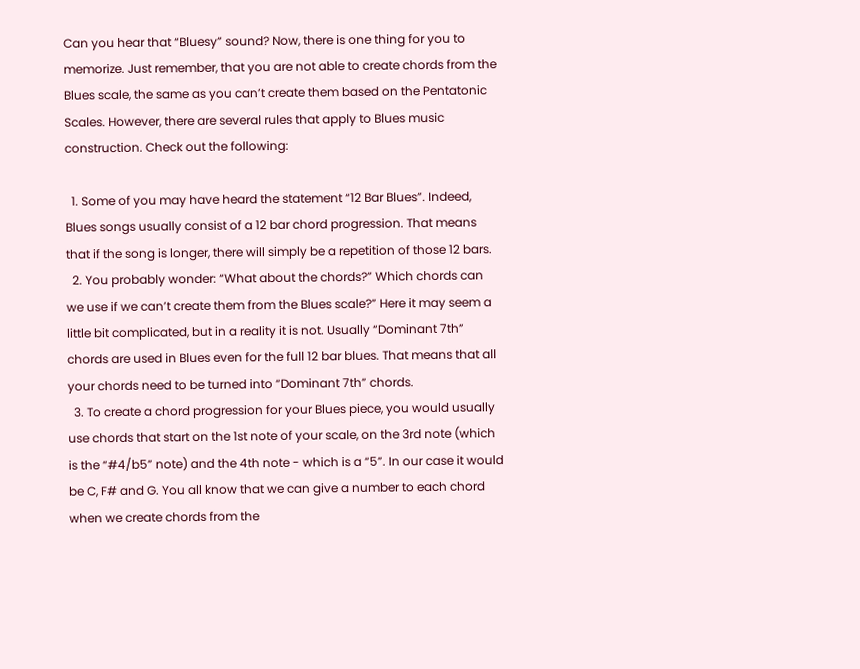Can you hear that “Bluesy” sound? Now, there is one thing for you to memorize. Just remember, that you are not able to create chords from the Blues scale, the same as you can’t create them based on the Pentatonic Scales. However, there are several rules that apply to Blues music construction. Check out the following:

  1. Some of you may have heard the statement “12 Bar Blues”. Indeed, Blues songs usually consist of a 12 bar chord progression. That means that if the song is longer, there will simply be a repetition of those 12 bars.
  2. You probably wonder: “What about the chords?” Which chords can we use if we can’t create them from the Blues scale?” Here it may seem a little bit complicated, but in a reality it is not. Usually “Dominant 7th” chords are used in Blues even for the full 12 bar blues. That means that all your chords need to be turned into “Dominant 7th” chords.
  3. To create a chord progression for your Blues piece, you would usually use chords that start on the 1st note of your scale, on the 3rd note (which is the “#4/b5” note) and the 4th note - which is a “5”. In our case it would be C, F# and G. You all know that we can give a number to each chord when we create chords from the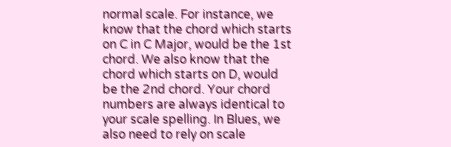normal scale. For instance, we know that the chord which starts on C in C Major, would be the 1st chord. We also know that the chord which starts on D, would be the 2nd chord. Your chord numbers are always identical to your scale spelling. In Blues, we also need to rely on scale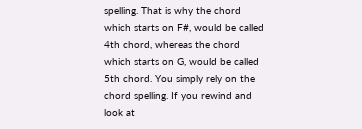spelling. That is why the chord which starts on F#, would be called 4th chord, whereas the chord which starts on G, would be called 5th chord. You simply rely on the chord spelling. If you rewind and look at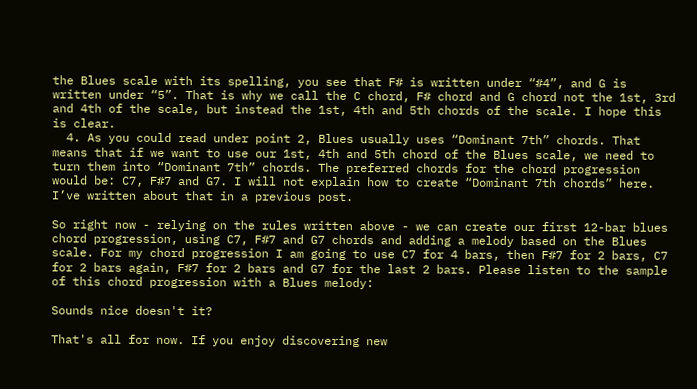the Blues scale with its spelling, you see that F# is written under “#4”, and G is written under “5”. That is why we call the C chord, F# chord and G chord not the 1st, 3rd and 4th of the scale, but instead the 1st, 4th and 5th chords of the scale. I hope this is clear.
  4. As you could read under point 2, Blues usually uses “Dominant 7th” chords. That means that if we want to use our 1st, 4th and 5th chord of the Blues scale, we need to turn them into “Dominant 7th” chords. The preferred chords for the chord progression would be: C7, F#7 and G7. I will not explain how to create “Dominant 7th chords” here. I’ve written about that in a previous post.

So right now - relying on the rules written above - we can create our first 12-bar blues chord progression, using C7, F#7 and G7 chords and adding a melody based on the Blues scale. For my chord progression I am going to use C7 for 4 bars, then F#7 for 2 bars, C7 for 2 bars again, F#7 for 2 bars and G7 for the last 2 bars. Please listen to the sample of this chord progression with a Blues melody:

Sounds nice doesn't it?

That's all for now. If you enjoy discovering new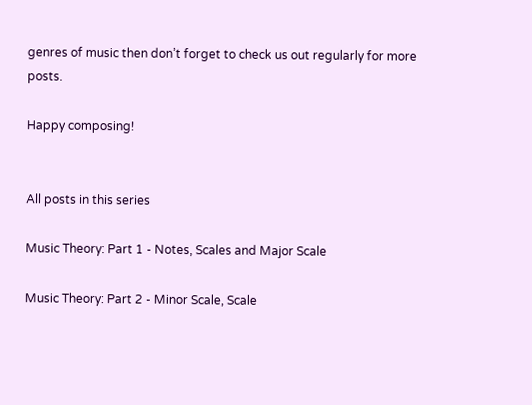genres of music then don’t forget to check us out regularly for more posts.

Happy composing!


All posts in this series

Music Theory: Part 1 - Notes, Scales and Major Scale

Music Theory: Part 2 - Minor Scale, Scale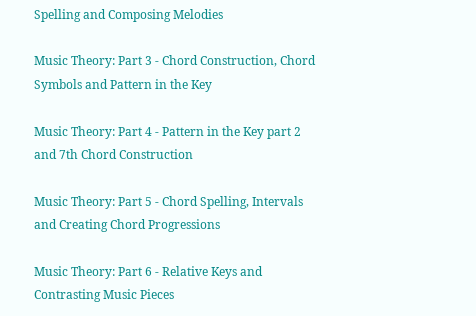Spelling and Composing Melodies

Music Theory: Part 3 - Chord Construction, Chord Symbols and Pattern in the Key

Music Theory: Part 4 - Pattern in the Key part 2 and 7th Chord Construction

Music Theory: Part 5 - Chord Spelling, Intervals and Creating Chord Progressions

Music Theory: Part 6 - Relative Keys and Contrasting Music Pieces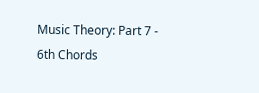Music Theory: Part 7 - 6th Chords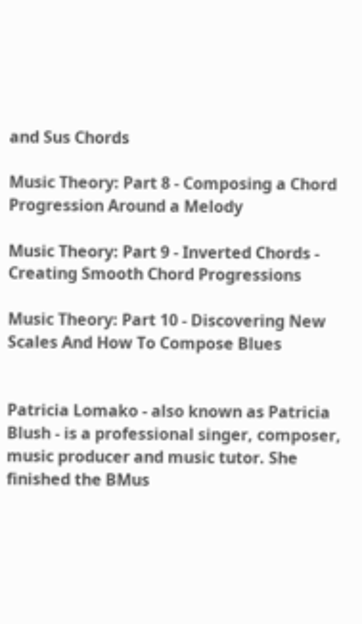and Sus Chords

Music Theory: Part 8 - Composing a Chord Progression Around a Melody

Music Theory: Part 9 - Inverted Chords - Creating Smooth Chord Progressions

Music Theory: Part 10 - Discovering New Scales And How To Compose Blues


Patricia Lomako - also known as Patricia Blush - is a professional singer, composer, music producer and music tutor. She finished the BMus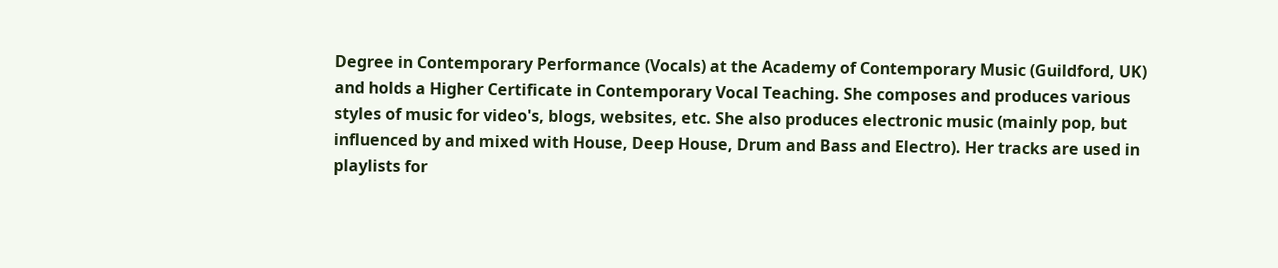Degree in Contemporary Performance (Vocals) at the Academy of Contemporary Music (Guildford, UK) and holds a Higher Certificate in Contemporary Vocal Teaching. She composes and produces various styles of music for video's, blogs, websites, etc. She also produces electronic music (mainly pop, but influenced by and mixed with House, Deep House, Drum and Bass and Electro). Her tracks are used in playlists for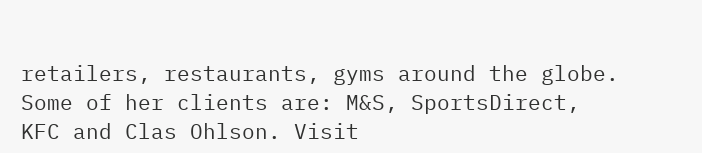retailers, restaurants, gyms around the globe. Some of her clients are: M&S, SportsDirect, KFC and Clas Ohlson. Visit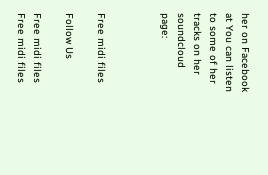her on Facebook at You can listen to some of her tracks on her soundcloud page:



Free midi files

Follow Us

Free midi files Free midi files